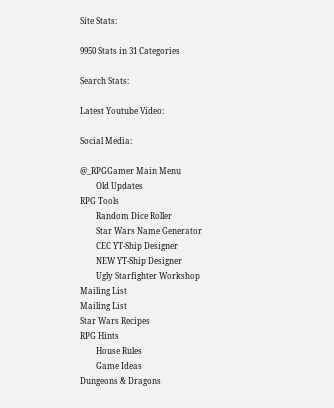Site Stats:

9950 Stats in 31 Categories

Search Stats:

Latest Youtube Video:

Social Media:

@_RPGGamer Main Menu
        Old Updates
RPG Tools
        Random Dice Roller
        Star Wars Name Generator
        CEC YT-Ship Designer
        NEW YT-Ship Designer
        Ugly Starfighter Workshop
Mailing List
Mailing List
Star Wars Recipes
RPG Hints
        House Rules
        Game Ideas
Dungeons & Dragons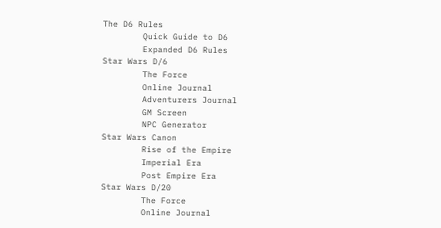The D6 Rules
        Quick Guide to D6
        Expanded D6 Rules
Star Wars D/6
        The Force
        Online Journal
        Adventurers Journal
        GM Screen
        NPC Generator
Star Wars Canon
        Rise of the Empire
        Imperial Era
        Post Empire Era
Star Wars D/20
        The Force
        Online Journal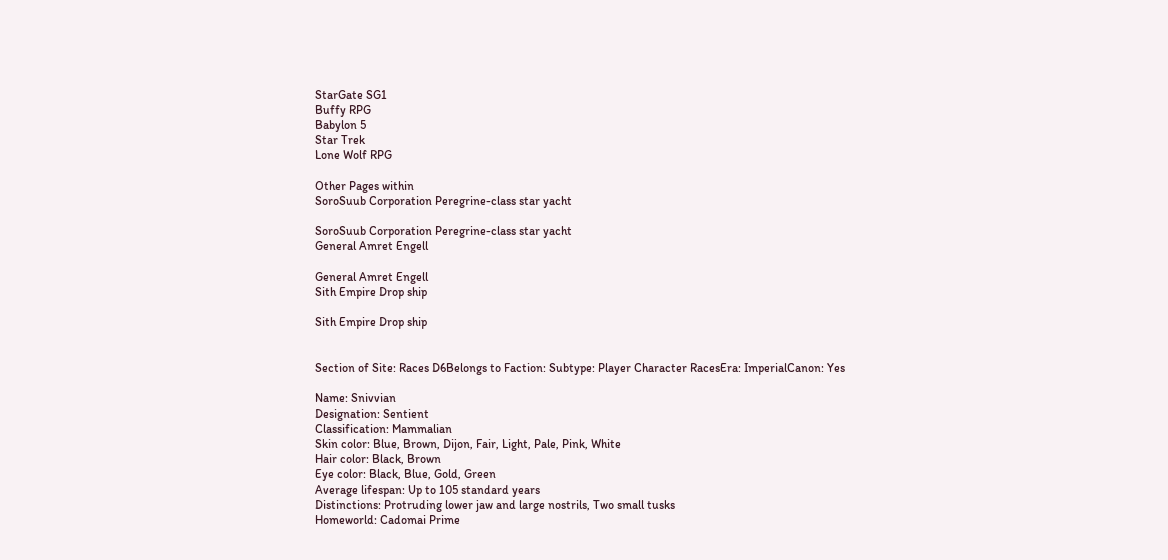StarGate SG1
Buffy RPG
Babylon 5
Star Trek
Lone Wolf RPG

Other Pages within
SoroSuub Corporation Peregrine-class star yacht

SoroSuub Corporation Peregrine-class star yacht
General Amret Engell

General Amret Engell
Sith Empire Drop ship

Sith Empire Drop ship


Section of Site: Races D6Belongs to Faction: Subtype: Player Character RacesEra: ImperialCanon: Yes

Name: Snivvian
Designation: Sentient
Classification: Mammalian
Skin color: Blue, Brown, Dijon, Fair, Light, Pale, Pink, White
Hair color: Black, Brown
Eye color: Black, Blue, Gold, Green
Average lifespan: Up to 105 standard years
Distinctions: Protruding lower jaw and large nostrils, Two small tusks
Homeworld: Cadomai Prime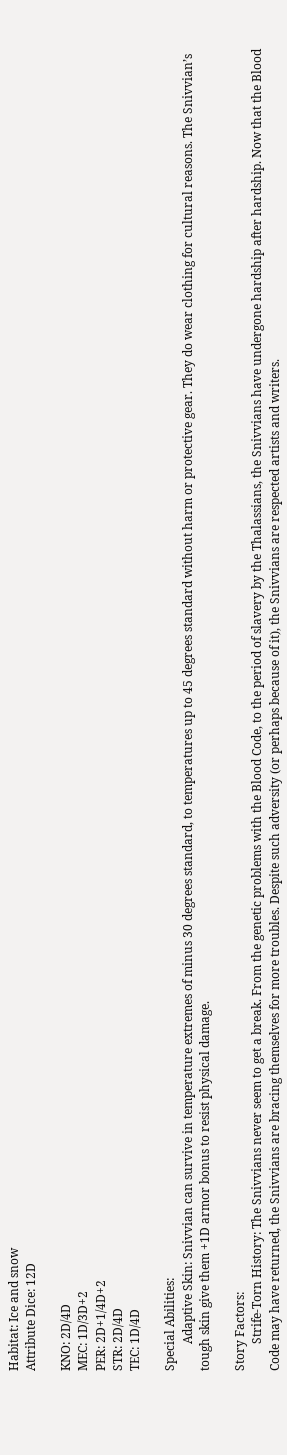Habitat: Ice and snow
Attribute Dice: 12D

KNO: 2D/4D
MEC: 1D/3D+2
PER: 2D+1/4D+2
STR: 2D/4D
TEC: 1D/4D

Special Abilities:
         Adaptive Skin: Snivvian can survive in temperature extremes of minus 30 degrees standard, to temperatures up to 45 degrees standard without harm or protective gear. They do wear clothing for cultural reasons. The Snivvian’s tough skin give them +1D armor bonus to resist physical damage.

Story Factors:
         Strife-Torn History: The Snivvians never seem to get a break. From the genetic problems with the Blood Code, to the period of slavery by the Thalassians, the Snivvians have undergone hardship after hardship. Now that the Blood Code may have returned, the Snivvians are bracing themselves for more troubles. Despite such adversity (or perhaps because of it), the Snivvians are respected artists and writers.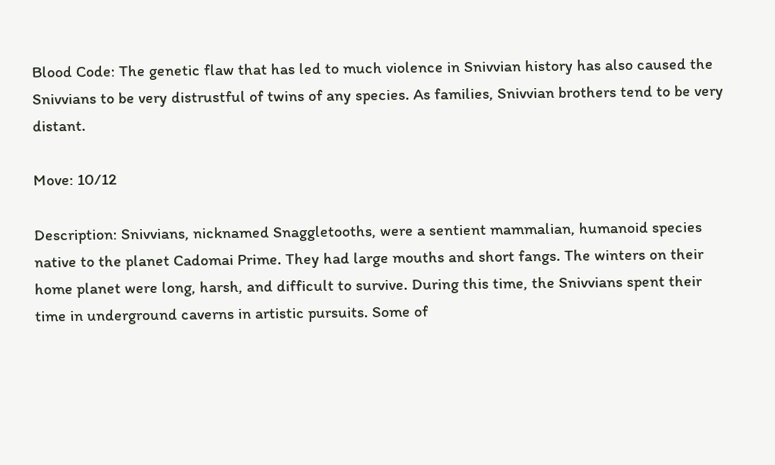Blood Code: The genetic flaw that has led to much violence in Snivvian history has also caused the Snivvians to be very distrustful of twins of any species. As families, Snivvian brothers tend to be very distant.

Move: 10/12

Description: Snivvians, nicknamed Snaggletooths, were a sentient mammalian, humanoid species native to the planet Cadomai Prime. They had large mouths and short fangs. The winters on their home planet were long, harsh, and difficult to survive. During this time, the Snivvians spent their time in underground caverns in artistic pursuits. Some of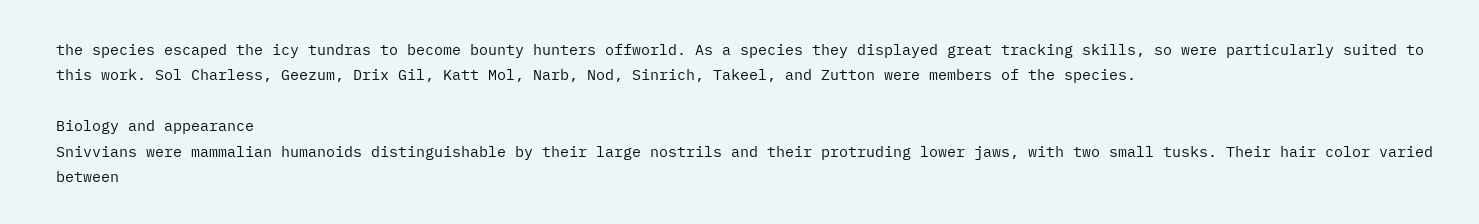the species escaped the icy tundras to become bounty hunters offworld. As a species they displayed great tracking skills, so were particularly suited to this work. Sol Charless, Geezum, Drix Gil, Katt Mol, Narb, Nod, Sinrich, Takeel, and Zutton were members of the species.

Biology and appearance
Snivvians were mammalian humanoids distinguishable by their large nostrils and their protruding lower jaws, with two small tusks. Their hair color varied between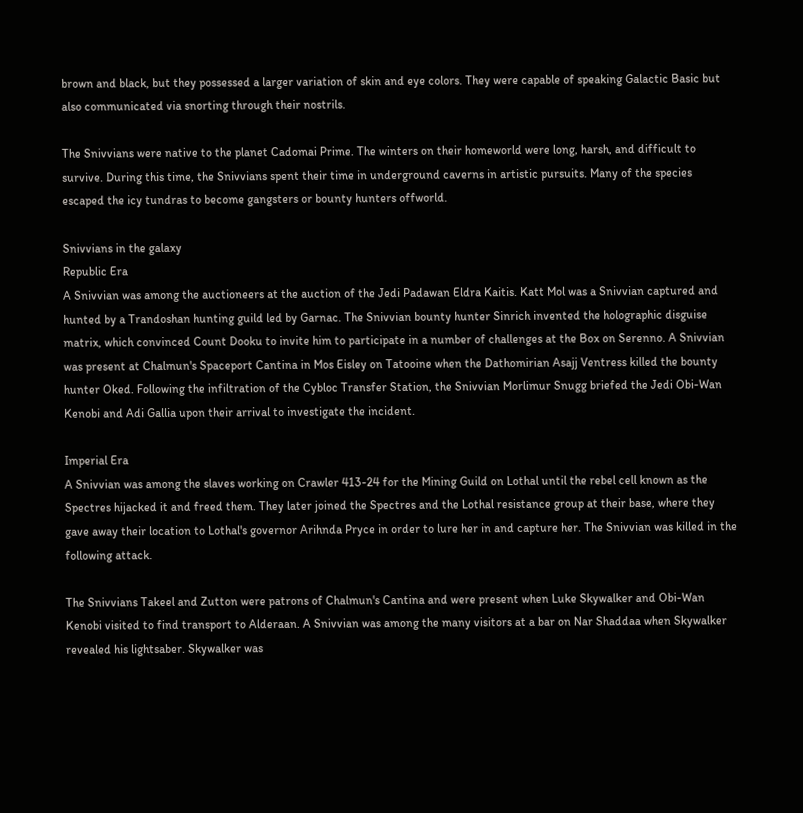brown and black, but they possessed a larger variation of skin and eye colors. They were capable of speaking Galactic Basic but also communicated via snorting through their nostrils.

The Snivvians were native to the planet Cadomai Prime. The winters on their homeworld were long, harsh, and difficult to survive. During this time, the Snivvians spent their time in underground caverns in artistic pursuits. Many of the species escaped the icy tundras to become gangsters or bounty hunters offworld.

Snivvians in the galaxy
Republic Era
A Snivvian was among the auctioneers at the auction of the Jedi Padawan Eldra Kaitis. Katt Mol was a Snivvian captured and hunted by a Trandoshan hunting guild led by Garnac. The Snivvian bounty hunter Sinrich invented the holographic disguise matrix, which convinced Count Dooku to invite him to participate in a number of challenges at the Box on Serenno. A Snivvian was present at Chalmun's Spaceport Cantina in Mos Eisley on Tatooine when the Dathomirian Asajj Ventress killed the bounty hunter Oked. Following the infiltration of the Cybloc Transfer Station, the Snivvian Morlimur Snugg briefed the Jedi Obi-Wan Kenobi and Adi Gallia upon their arrival to investigate the incident.

Imperial Era
A Snivvian was among the slaves working on Crawler 413-24 for the Mining Guild on Lothal until the rebel cell known as the Spectres hijacked it and freed them. They later joined the Spectres and the Lothal resistance group at their base, where they gave away their location to Lothal's governor Arihnda Pryce in order to lure her in and capture her. The Snivvian was killed in the following attack.

The Snivvians Takeel and Zutton were patrons of Chalmun's Cantina and were present when Luke Skywalker and Obi-Wan Kenobi visited to find transport to Alderaan. A Snivvian was among the many visitors at a bar on Nar Shaddaa when Skywalker revealed his lightsaber. Skywalker was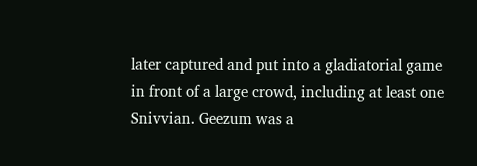later captured and put into a gladiatorial game in front of a large crowd, including at least one Snivvian. Geezum was a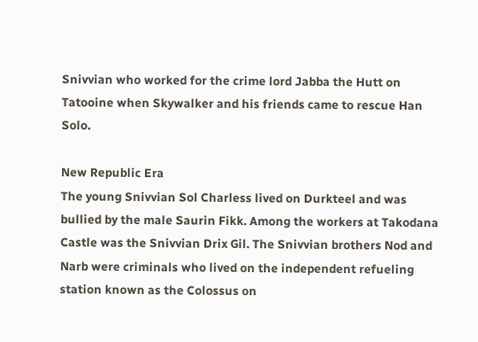Snivvian who worked for the crime lord Jabba the Hutt on Tatooine when Skywalker and his friends came to rescue Han Solo.

New Republic Era
The young Snivvian Sol Charless lived on Durkteel and was bullied by the male Saurin Fikk. Among the workers at Takodana Castle was the Snivvian Drix Gil. The Snivvian brothers Nod and Narb were criminals who lived on the independent refueling station known as the Colossus on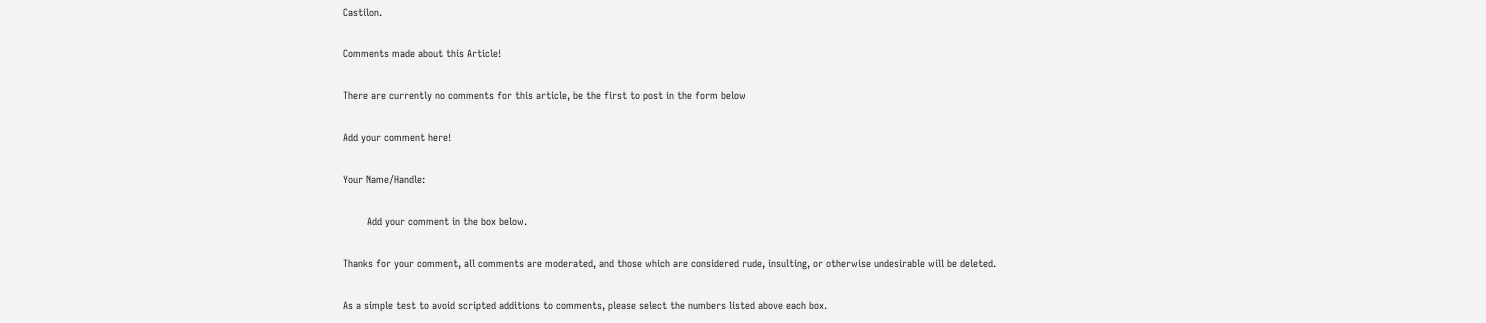Castilon.

Comments made about this Article!

There are currently no comments for this article, be the first to post in the form below

Add your comment here!

Your Name/Handle:

        Add your comment in the box below.

Thanks for your comment, all comments are moderated, and those which are considered rude, insulting, or otherwise undesirable will be deleted.

As a simple test to avoid scripted additions to comments, please select the numbers listed above each box.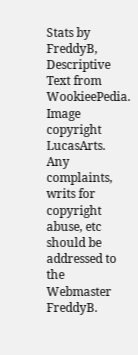Stats by FreddyB, Descriptive Text from WookieePedia.
Image copyright LucasArts.
Any complaints, writs for copyright abuse, etc should be addressed to the Webmaster FreddyB.